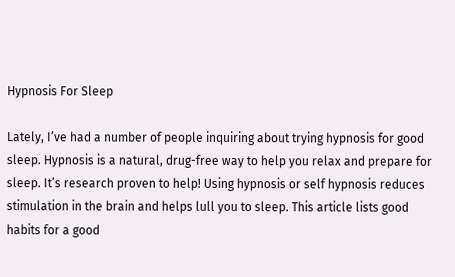Hypnosis For Sleep

Lately, I’ve had a number of people inquiring about trying hypnosis for good sleep. Hypnosis is a natural, drug-free way to help you relax and prepare for sleep. It’s research proven to help! Using hypnosis or self hypnosis reduces stimulation in the brain and helps lull you to sleep. This article lists good habits for a good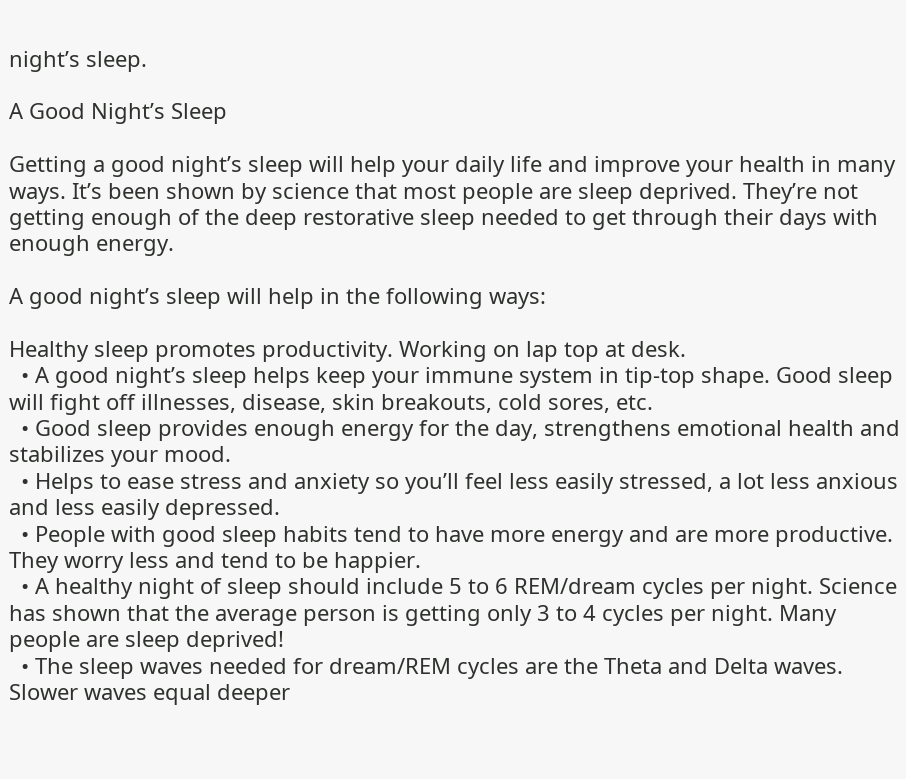night’s sleep.

A Good Night’s Sleep

Getting a good night’s sleep will help your daily life and improve your health in many ways. It’s been shown by science that most people are sleep deprived. They’re not getting enough of the deep restorative sleep needed to get through their days with enough energy.

A good night’s sleep will help in the following ways:

Healthy sleep promotes productivity. Working on lap top at desk.
  • A good night’s sleep helps keep your immune system in tip-top shape. Good sleep will fight off illnesses, disease, skin breakouts, cold sores, etc.
  • Good sleep provides enough energy for the day, strengthens emotional health and stabilizes your mood.
  • Helps to ease stress and anxiety so you’ll feel less easily stressed, a lot less anxious and less easily depressed.
  • People with good sleep habits tend to have more energy and are more productive. They worry less and tend to be happier.
  • A healthy night of sleep should include 5 to 6 REM/dream cycles per night. Science has shown that the average person is getting only 3 to 4 cycles per night. Many people are sleep deprived!
  • The sleep waves needed for dream/REM cycles are the Theta and Delta waves. Slower waves equal deeper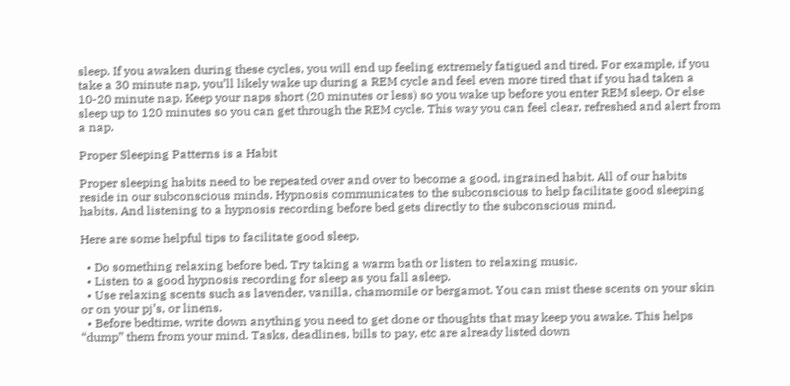sleep. If you awaken during these cycles, you will end up feeling extremely fatigued and tired. For example, if you take a 30 minute nap, you’ll likely wake up during a REM cycle and feel even more tired that if you had taken a 10-20 minute nap. Keep your naps short (20 minutes or less) so you wake up before you enter REM sleep. Or else sleep up to 120 minutes so you can get through the REM cycle. This way you can feel clear, refreshed and alert from a nap.

Proper Sleeping Patterns is a Habit

Proper sleeping habits need to be repeated over and over to become a good, ingrained habit. All of our habits reside in our subconscious minds. Hypnosis communicates to the subconscious to help facilitate good sleeping habits. And listening to a hypnosis recording before bed gets directly to the subconscious mind.

Here are some helpful tips to facilitate good sleep.

  • Do something relaxing before bed. Try taking a warm bath or listen to relaxing music.
  • Listen to a good hypnosis recording for sleep as you fall asleep.
  • Use relaxing scents such as lavender, vanilla, chamomile or bergamot. You can mist these scents on your skin or on your pj’s, or linens.
  • Before bedtime, write down anything you need to get done or thoughts that may keep you awake. This helps “dump” them from your mind. Tasks, deadlines, bills to pay, etc are already listed down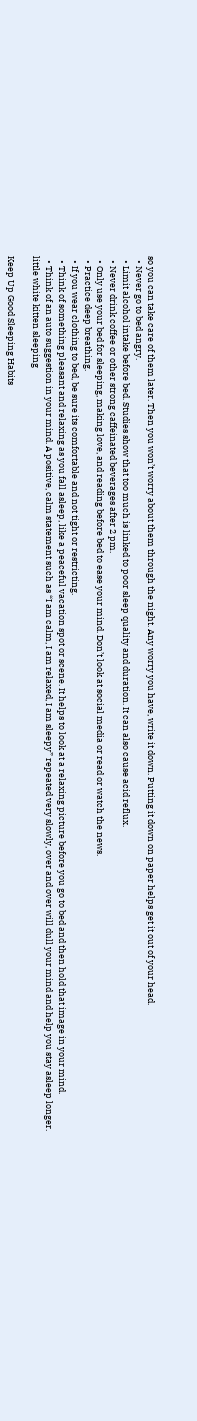so you can take care of them later. Then you won’t worry about them through the night. Any worry you have, write it down. Putting it down on paper helps get it out of your head.
  • Never go to bed angry.
  • Limit alcohol intake before bed. Studies show that too much is linked to poor sleep quality and duration. It can also cause acid reflux.
  • Never drink coffee or other strong caffeinated beverages after 2 pm.
  • Only use your bed for sleeping, making love, and reading before bed to ease your mind. Don’t look at social media or read or watch the news.
  • Practice deep breathing.
  • If you wear clothing to bed, be sure its comfortable and not tight or restricting.
  • Think of something pleasant and relaxing as you fall asleep, like a peaceful vacation spot or scene. It helps to look at a relaxing picture before you go to bed and then hold that image in your mind.
  • Think of an auto suggestion in your mind. A positive, calm statement such as “I am calm, I am relaxed, I am sleepy” repeated very slowly, over and over will dull your mind and help you stay asleep longer.
little white kitten sleeping

Keep Up Good Sleeping Habits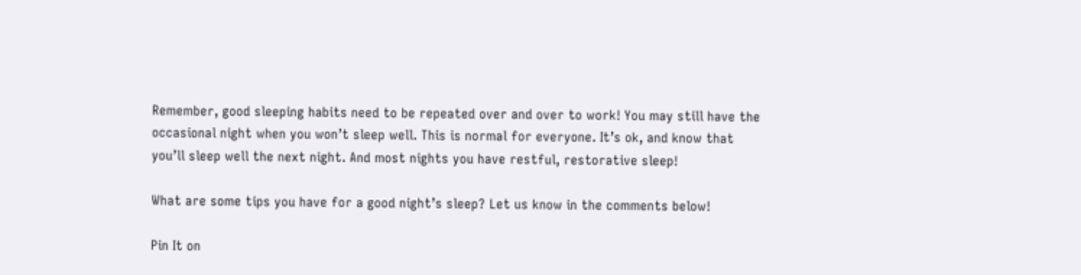Remember, good sleeping habits need to be repeated over and over to work! You may still have the occasional night when you won’t sleep well. This is normal for everyone. It’s ok, and know that you’ll sleep well the next night. And most nights you have restful, restorative sleep!

What are some tips you have for a good night’s sleep? Let us know in the comments below!

Pin It on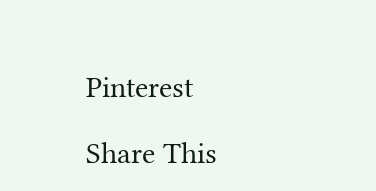Pinterest

Share This